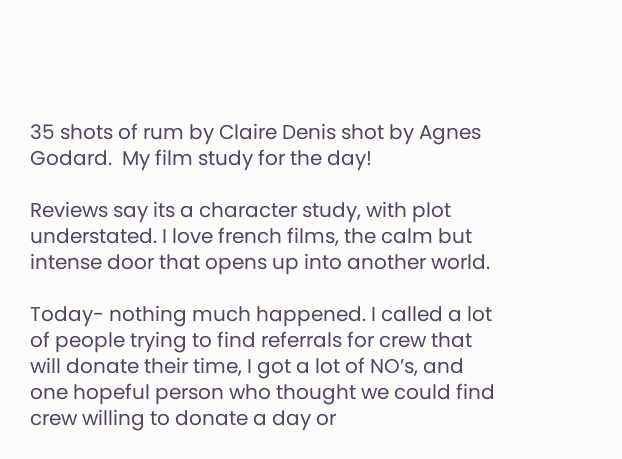35 shots of rum by Claire Denis shot by Agnes Godard.  My film study for the day!

Reviews say its a character study, with plot understated. I love french films, the calm but intense door that opens up into another world.

Today- nothing much happened. I called a lot of people trying to find referrals for crew that will donate their time, I got a lot of NO’s, and one hopeful person who thought we could find crew willing to donate a day or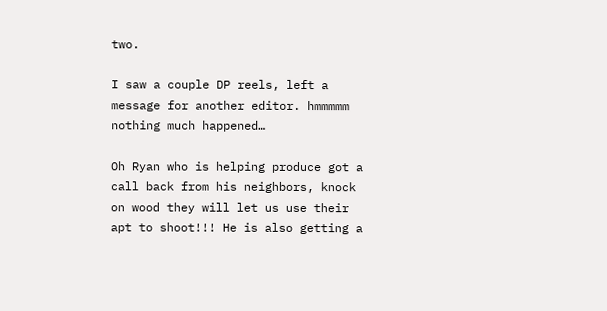two.

I saw a couple DP reels, left a message for another editor. hmmmmm nothing much happened…

Oh Ryan who is helping produce got a call back from his neighbors, knock on wood they will let us use their apt to shoot!!! He is also getting a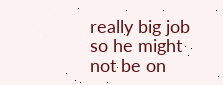really big job so he might not be on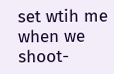set wtih me when we shoot-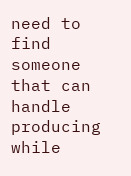need to find someone that can handle producing while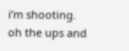i’m shooting. oh the ups and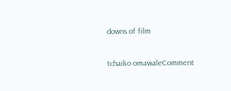downs of film

tchaiko omawaleComment